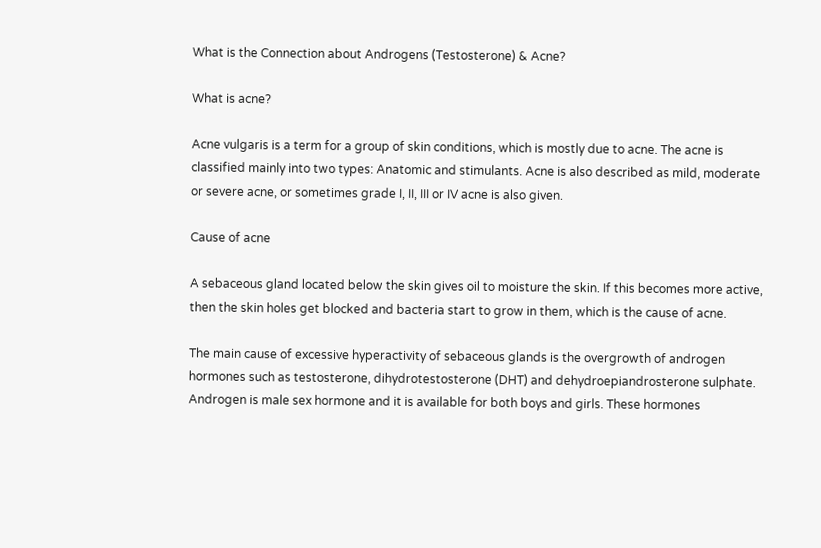What is the Connection about Androgens (Testosterone) & Acne?

What is acne?

Acne vulgaris is a term for a group of skin conditions, which is mostly due to acne. The acne is classified mainly into two types: Anatomic and stimulants. Acne is also described as mild, moderate or severe acne, or sometimes grade I, II, III or IV acne is also given.

Cause of acne

A sebaceous gland located below the skin gives oil to moisture the skin. If this becomes more active, then the skin holes get blocked and bacteria start to grow in them, which is the cause of acne.

The main cause of excessive hyperactivity of sebaceous glands is the overgrowth of androgen hormones such as testosterone, dihydrotestosterone (DHT) and dehydroepiandrosterone sulphate. Androgen is male sex hormone and it is available for both boys and girls. These hormones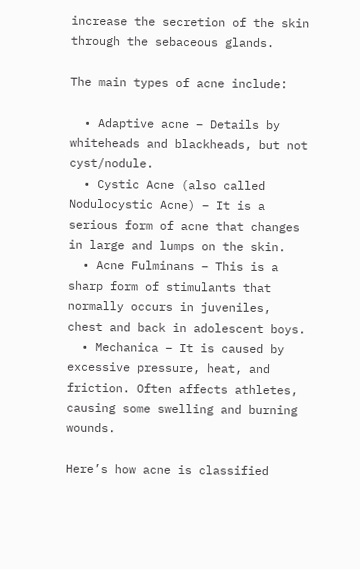increase the secretion of the skin through the sebaceous glands.

The main types of acne include:

  • Adaptive acne – Details by whiteheads and blackheads, but not cyst/nodule.
  • Cystic Acne (also called Nodulocystic Acne) – It is a serious form of acne that changes in large and lumps on the skin.
  • Acne Fulminans – This is a sharp form of stimulants that normally occurs in juveniles, chest and back in adolescent boys.
  • Mechanica – It is caused by excessive pressure, heat, and friction. Often affects athletes, causing some swelling and burning wounds.

Here’s how acne is classified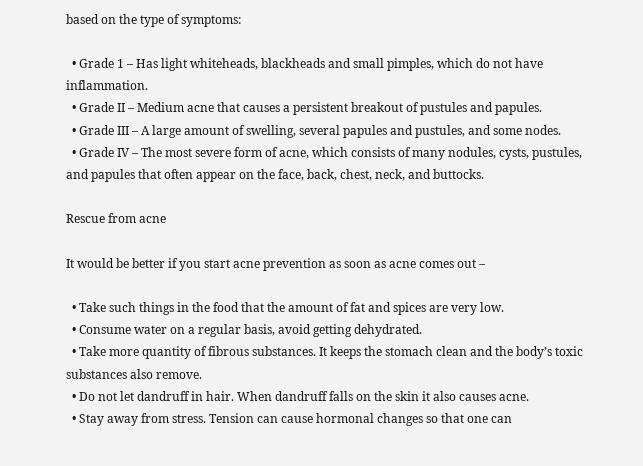based on the type of symptoms:

  • Grade 1 – Has light whiteheads, blackheads and small pimples, which do not have inflammation.
  • Grade II – Medium acne that causes a persistent breakout of pustules and papules.
  • Grade III – A large amount of swelling, several papules and pustules, and some nodes.
  • Grade IV – The most severe form of acne, which consists of many nodules, cysts, pustules, and papules that often appear on the face, back, chest, neck, and buttocks.

Rescue from acne

It would be better if you start acne prevention as soon as acne comes out –

  • Take such things in the food that the amount of fat and spices are very low.
  • Consume water on a regular basis, avoid getting dehydrated.
  • Take more quantity of fibrous substances. It keeps the stomach clean and the body’s toxic substances also remove.
  • Do not let dandruff in hair. When dandruff falls on the skin it also causes acne.
  • Stay away from stress. Tension can cause hormonal changes so that one can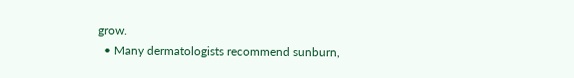grow.
  • Many dermatologists recommend sunburn,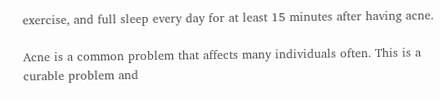exercise, and full sleep every day for at least 15 minutes after having acne.

Acne is a common problem that affects many individuals often. This is a curable problem and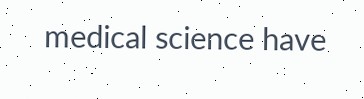medical science have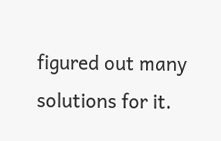figured out many solutions for it.